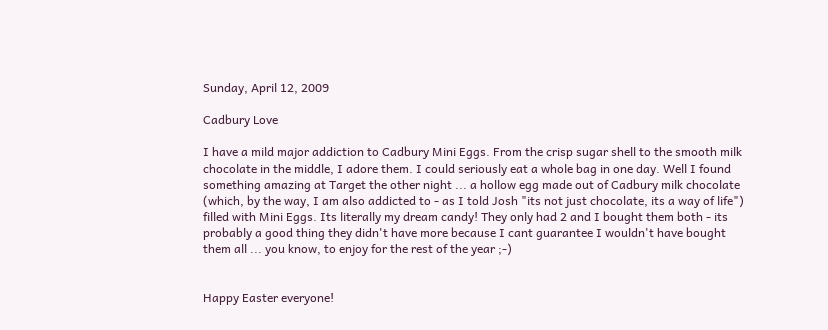Sunday, April 12, 2009

Cadbury Love

I have a mild major addiction to Cadbury Mini Eggs. From the crisp sugar shell to the smooth milk chocolate in the middle, I adore them. I could seriously eat a whole bag in one day. Well I found something amazing at Target the other night ... a hollow egg made out of Cadbury milk chocolate (which, by the way, I am also addicted to - as I told Josh "its not just chocolate, its a way of life") filled with Mini Eggs. Its literally my dream candy! They only had 2 and I bought them both - its probably a good thing they didn't have more because I cant guarantee I wouldn't have bought them all ... you know, to enjoy for the rest of the year ;-)


Happy Easter everyone!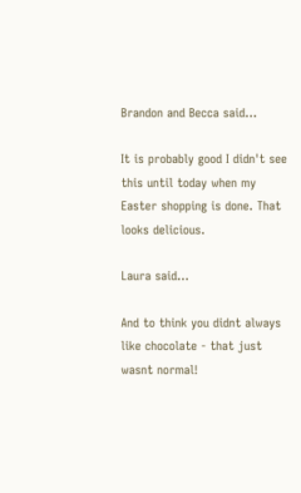Brandon and Becca said...

It is probably good I didn't see this until today when my Easter shopping is done. That looks delicious.

Laura said...

And to think you didnt always like chocolate - that just wasnt normal!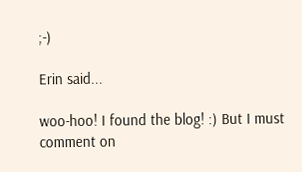;-)

Erin said...

woo-hoo! I found the blog! :) But I must comment on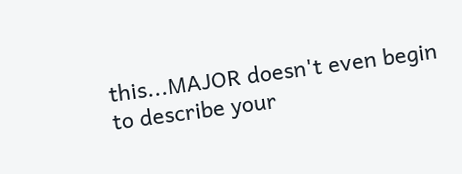this...MAJOR doesn't even begin to describe your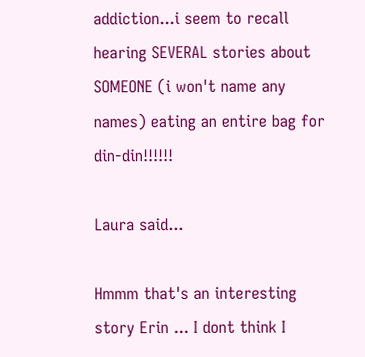addiction...i seem to recall hearing SEVERAL stories about SOMEONE (i won't name any names) eating an entire bag for din-din!!!!!!

Laura said...

Hmmm that's an interesting story Erin ... I dont think I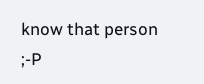know that person ;-P